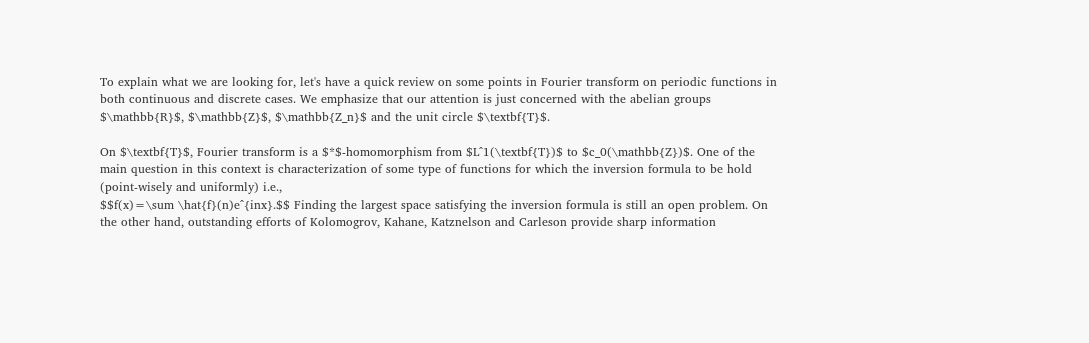To explain what we are looking for, let's have a quick review on some points in Fourier transform on periodic functions in both continuous and discrete cases. We emphasize that our attention is just concerned with the abelian groups $\mathbb{R}$, $\mathbb{Z}$, $\mathbb{Z_n}$ and the unit circle $\textbf{T}$.

On $\textbf{T}$, Fourier transform is a $*$-homomorphism from $L^1(\textbf{T})$ to $c_0(\mathbb{Z})$. One of the main question in this context is characterization of some type of functions for which the inversion formula to be hold (point-wisely and uniformly) i.e.,
$$f(x)=\sum \hat{f}(n)e^{inx}.$$ Finding the largest space satisfying the inversion formula is still an open problem. On the other hand, outstanding efforts of Kolomogrov, Kahane, Katznelson and Carleson provide sharp information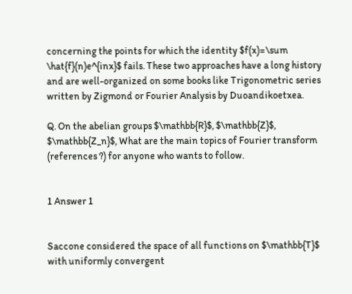concerning the points for which the identity $f(x)=\sum \hat{f}(n)e^{inx}$ fails. These two approaches have a long history and are well-organized on some books like Trigonometric series written by Zigmond or Fourier Analysis by Duoandikoetxea.

Q. On the abelian groups $\mathbb{R}$, $\mathbb{Z}$, $\mathbb{Z_n}$, What are the main topics of Fourier transform (references ?) for anyone who wants to follow.


1 Answer 1


Saccone considered the space of all functions on $\mathbb{T}$ with uniformly convergent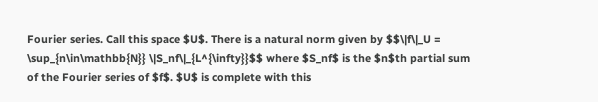Fourier series. Call this space $U$. There is a natural norm given by $$\|f\|_U = \sup_{n\in\mathbb{N}} \|S_nf\|_{L^{\infty}}$$ where $S_nf$ is the $n$th partial sum of the Fourier series of $f$. $U$ is complete with this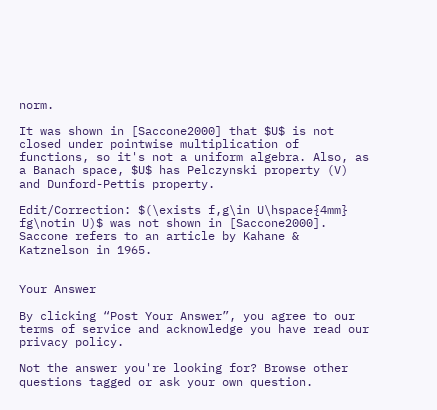norm.

It was shown in [Saccone2000] that $U$ is not closed under pointwise multiplication of functions, so it's not a uniform algebra. Also, as a Banach space, $U$ has Pelczynski property (V) and Dunford-Pettis property.

Edit/Correction: $(\exists f,g\in U\hspace{4mm} fg\notin U)$ was not shown in [Saccone2000]. Saccone refers to an article by Kahane & Katznelson in 1965.


Your Answer

By clicking “Post Your Answer”, you agree to our terms of service and acknowledge you have read our privacy policy.

Not the answer you're looking for? Browse other questions tagged or ask your own question.